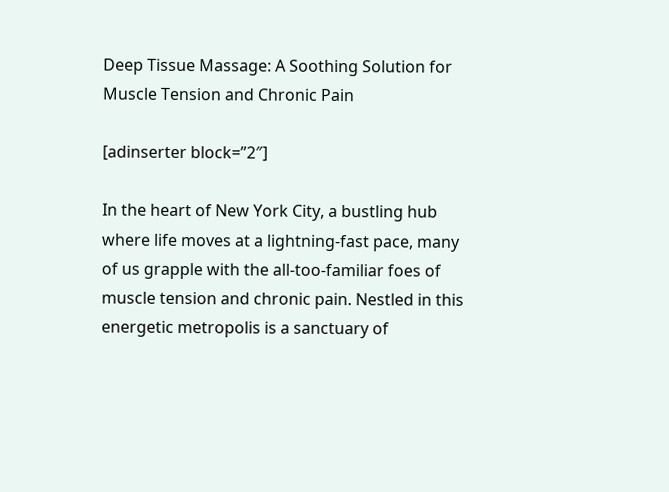Deep Tissue Massage: A Soothing Solution for Muscle Tension and Chronic Pain

[adinserter block=”2″]

In the heart of New York City, a bustling hub where life moves at a lightning-fast pace, many of us grapple with the all-too-familiar foes of muscle tension and chronic pain. Nestled in this energetic metropolis is a sanctuary of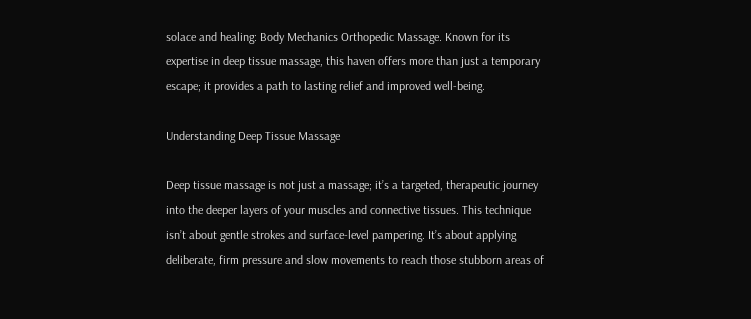solace and healing: Body Mechanics Orthopedic Massage. Known for its expertise in deep tissue massage, this haven offers more than just a temporary escape; it provides a path to lasting relief and improved well-being.

Understanding Deep Tissue Massage

Deep tissue massage is not just a massage; it’s a targeted, therapeutic journey into the deeper layers of your muscles and connective tissues. This technique isn’t about gentle strokes and surface-level pampering. It’s about applying deliberate, firm pressure and slow movements to reach those stubborn areas of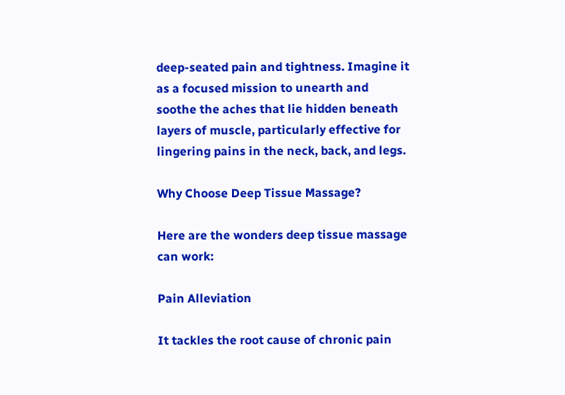deep-seated pain and tightness. Imagine it as a focused mission to unearth and soothe the aches that lie hidden beneath layers of muscle, particularly effective for lingering pains in the neck, back, and legs.

Why Choose Deep Tissue Massage?

Here are the wonders deep tissue massage can work:

Pain Alleviation

It tackles the root cause of chronic pain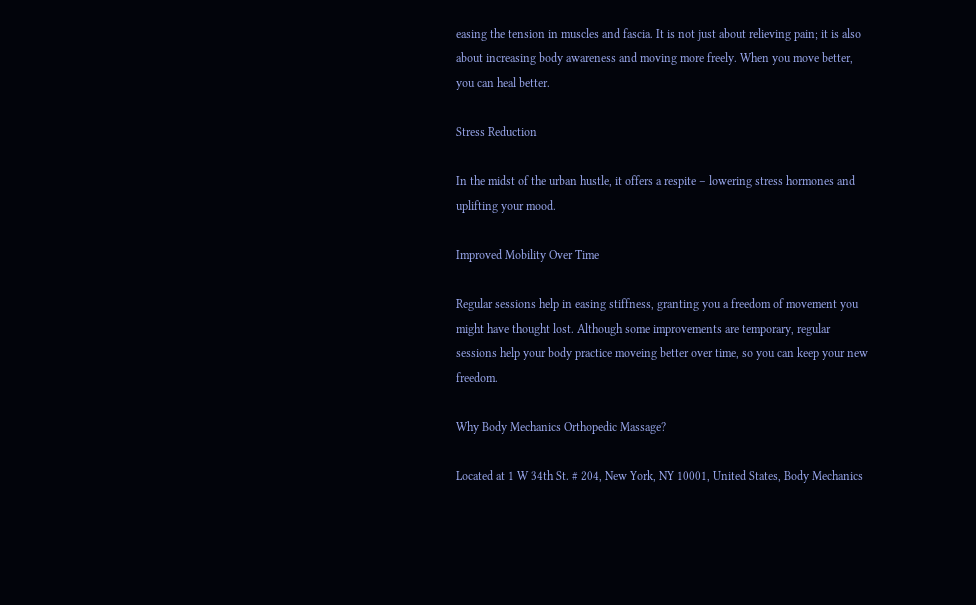easing the tension in muscles and fascia. It is not just about relieving pain; it is also about increasing body awareness and moving more freely. When you move better, you can heal better.

Stress Reduction

In the midst of the urban hustle, it offers a respite – lowering stress hormones and uplifting your mood.

Improved Mobility Over Time

Regular sessions help in easing stiffness, granting you a freedom of movement you might have thought lost. Although some improvements are temporary, regular sessions help your body practice moveing better over time, so you can keep your new freedom.

Why Body Mechanics Orthopedic Massage?

Located at 1 W 34th St. # 204, New York, NY 10001, United States, Body Mechanics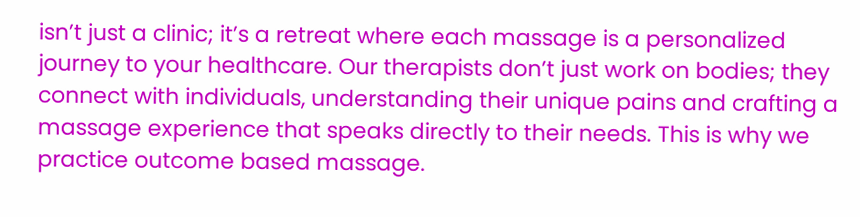isn’t just a clinic; it’s a retreat where each massage is a personalized journey to your healthcare. Our therapists don’t just work on bodies; they connect with individuals, understanding their unique pains and crafting a massage experience that speaks directly to their needs. This is why we practice outcome based massage.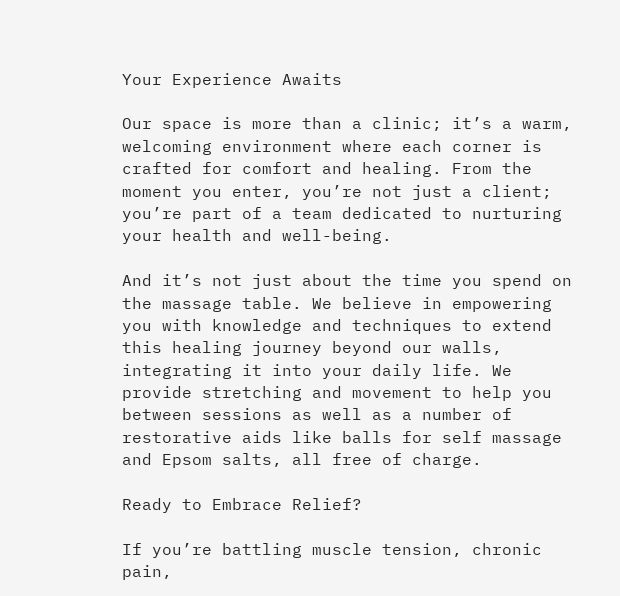Your Experience Awaits

Our space is more than a clinic; it’s a warm, welcoming environment where each corner is crafted for comfort and healing. From the moment you enter, you’re not just a client; you’re part of a team dedicated to nurturing your health and well-being.

And it’s not just about the time you spend on the massage table. We believe in empowering you with knowledge and techniques to extend this healing journey beyond our walls, integrating it into your daily life. We provide stretching and movement to help you between sessions as well as a number of restorative aids like balls for self massage and Epsom salts, all free of charge.

Ready to Embrace Relief?

If you’re battling muscle tension, chronic pain,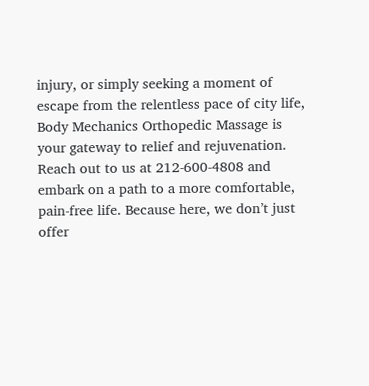injury, or simply seeking a moment of escape from the relentless pace of city life, Body Mechanics Orthopedic Massage is your gateway to relief and rejuvenation. Reach out to us at 212-600-4808 and embark on a path to a more comfortable, pain-free life. Because here, we don’t just offer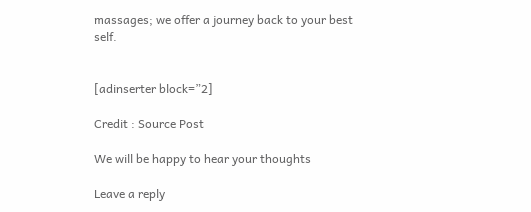massages; we offer a journey back to your best self.


[adinserter block=”2]

Credit : Source Post

We will be happy to hear your thoughts

Leave a reply